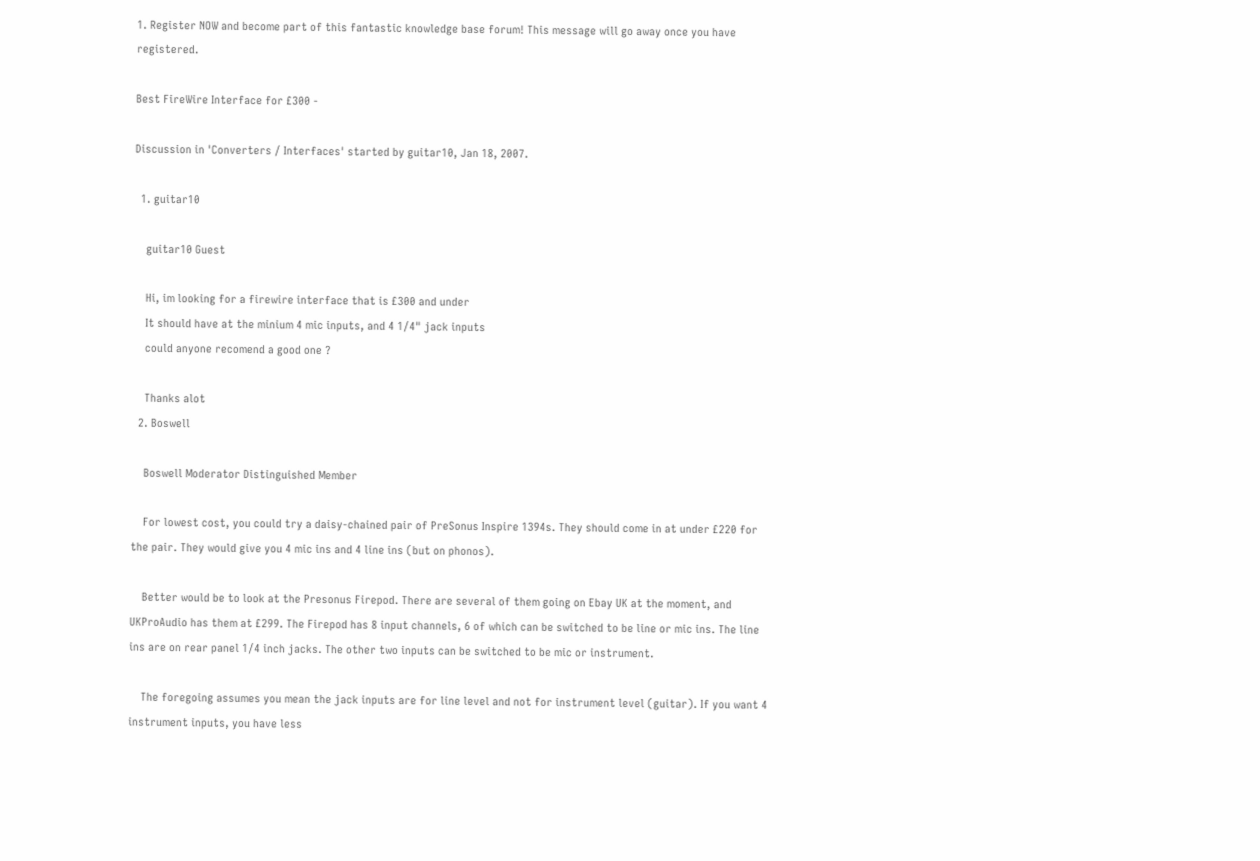1. Register NOW and become part of this fantastic knowledge base forum! This message will go away once you have registered.

Best FireWire Interface for £300 -

Discussion in 'Converters / Interfaces' started by guitar10, Jan 18, 2007.

  1. guitar10

    guitar10 Guest

    Hi, im looking for a firewire interface that is £300 and under
    It should have at the minium 4 mic inputs, and 4 1/4" jack inputs
    could anyone recomend a good one ?

    Thanks alot
  2. Boswell

    Boswell Moderator Distinguished Member

    For lowest cost, you could try a daisy-chained pair of PreSonus Inspire 1394s. They should come in at under £220 for the pair. They would give you 4 mic ins and 4 line ins (but on phonos).

    Better would be to look at the Presonus Firepod. There are several of them going on Ebay UK at the moment, and UKProAudio has them at £299. The Firepod has 8 input channels, 6 of which can be switched to be line or mic ins. The line ins are on rear panel 1/4 inch jacks. The other two inputs can be switched to be mic or instrument.

    The foregoing assumes you mean the jack inputs are for line level and not for instrument level (guitar). If you want 4 instrument inputs, you have less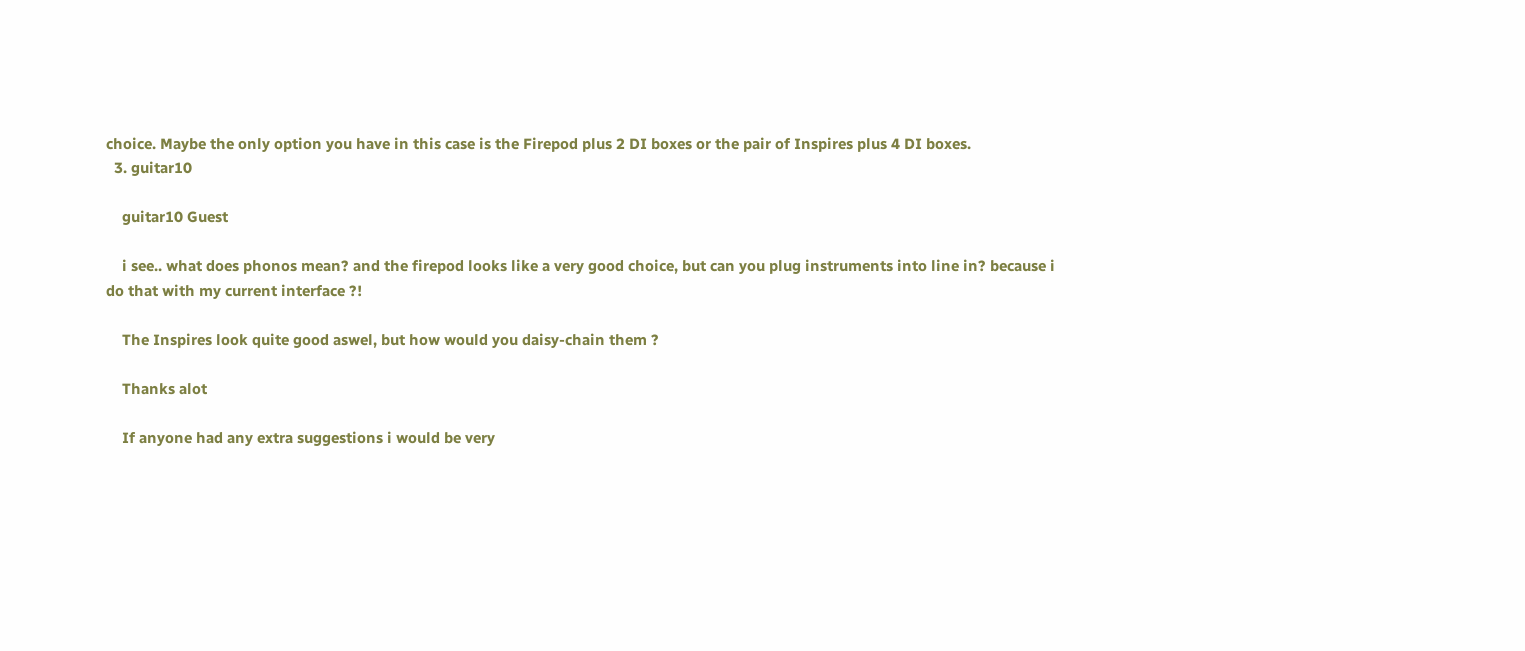choice. Maybe the only option you have in this case is the Firepod plus 2 DI boxes or the pair of Inspires plus 4 DI boxes.
  3. guitar10

    guitar10 Guest

    i see.. what does phonos mean? and the firepod looks like a very good choice, but can you plug instruments into line in? because i do that with my current interface ?!

    The Inspires look quite good aswel, but how would you daisy-chain them ?

    Thanks alot

    If anyone had any extra suggestions i would be very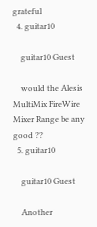grateful
  4. guitar10

    guitar10 Guest

    would the Alesis MultiMix FireWire Mixer Range be any good ??
  5. guitar10

    guitar10 Guest

    Another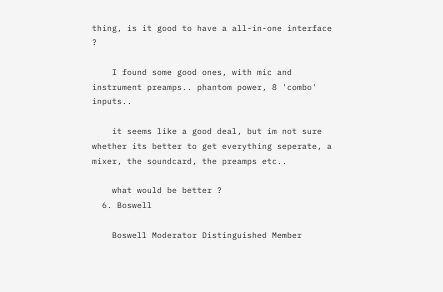thing, is it good to have a all-in-one interface ?

    I found some good ones, with mic and instrument preamps.. phantom power, 8 'combo' inputs..

    it seems like a good deal, but im not sure whether its better to get everything seperate, a mixer, the soundcard, the preamps etc..

    what would be better ?
  6. Boswell

    Boswell Moderator Distinguished Member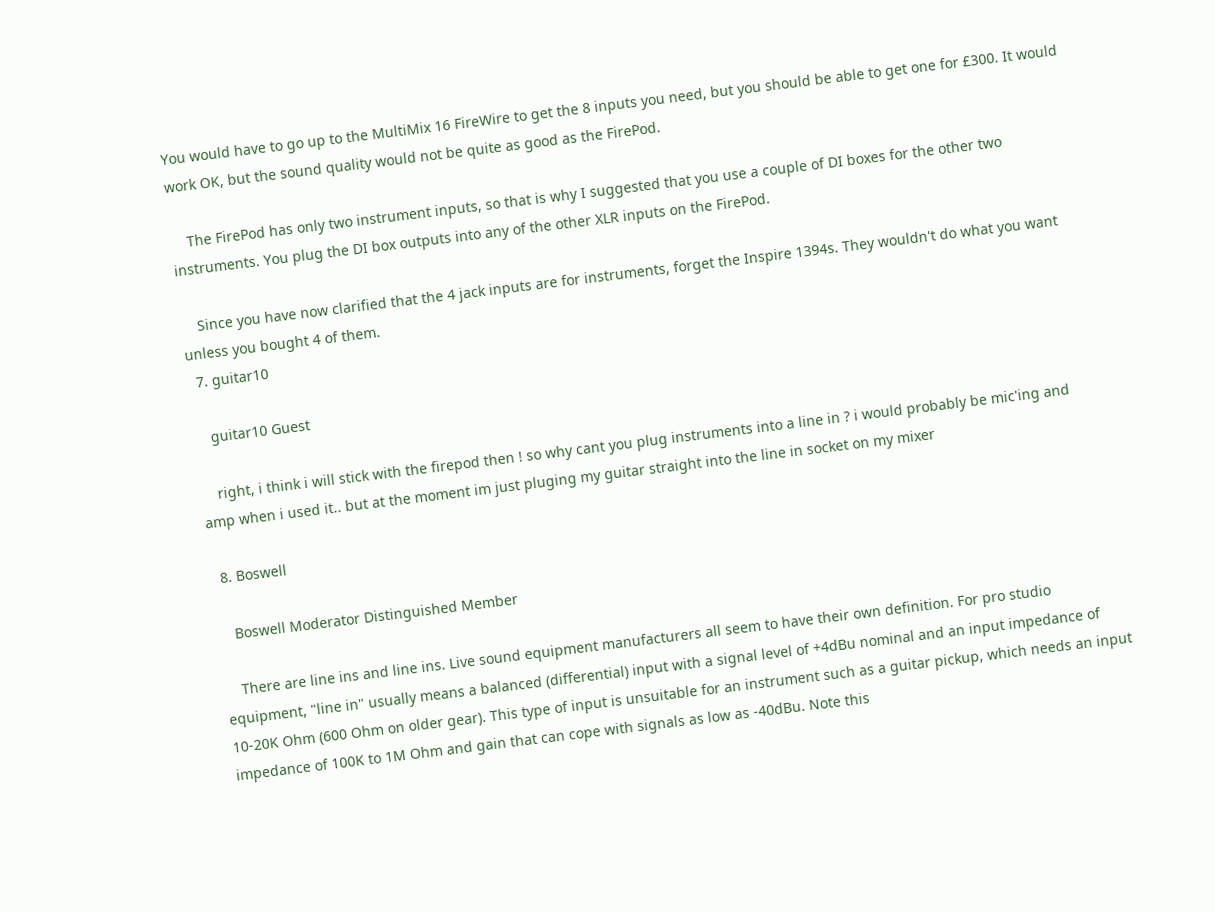You would have to go up to the MultiMix 16 FireWire to get the 8 inputs you need, but you should be able to get one for £300. It would work OK, but the sound quality would not be quite as good as the FirePod.

    The FirePod has only two instrument inputs, so that is why I suggested that you use a couple of DI boxes for the other two instruments. You plug the DI box outputs into any of the other XLR inputs on the FirePod.

    Since you have now clarified that the 4 jack inputs are for instruments, forget the Inspire 1394s. They wouldn't do what you want unless you bought 4 of them.
  7. guitar10

    guitar10 Guest

    right, i think i will stick with the firepod then ! so why cant you plug instruments into a line in ? i would probably be mic'ing and amp when i used it.. but at the moment im just pluging my guitar straight into the line in socket on my mixer

  8. Boswell

    Boswell Moderator Distinguished Member

    There are line ins and line ins. Live sound equipment manufacturers all seem to have their own definition. For pro studio equipment, "line in" usually means a balanced (differential) input with a signal level of +4dBu nominal and an input impedance of 10-20K Ohm (600 Ohm on older gear). This type of input is unsuitable for an instrument such as a guitar pickup, which needs an input impedance of 100K to 1M Ohm and gain that can cope with signals as low as -40dBu. Note this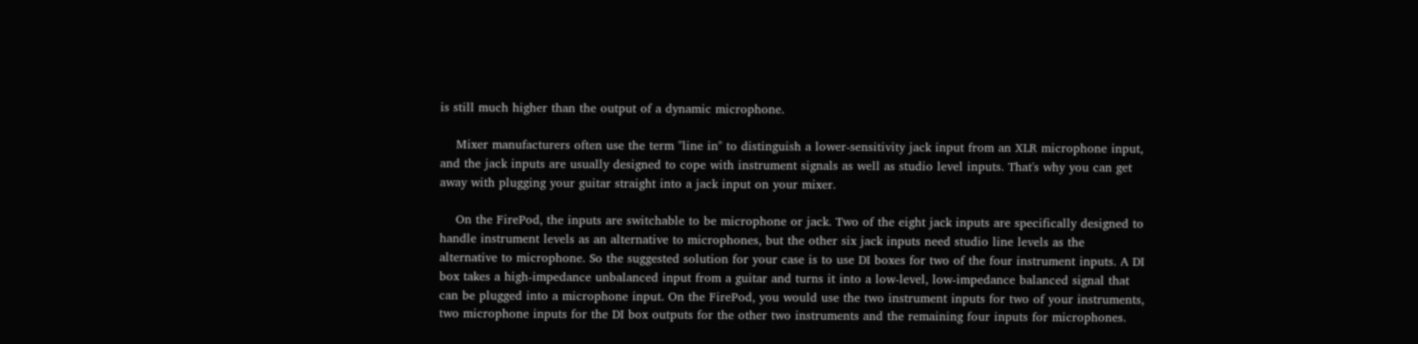is still much higher than the output of a dynamic microphone.

    Mixer manufacturers often use the term "line in" to distinguish a lower-sensitivity jack input from an XLR microphone input, and the jack inputs are usually designed to cope with instrument signals as well as studio level inputs. That's why you can get away with plugging your guitar straight into a jack input on your mixer.

    On the FirePod, the inputs are switchable to be microphone or jack. Two of the eight jack inputs are specifically designed to handle instrument levels as an alternative to microphones, but the other six jack inputs need studio line levels as the alternative to microphone. So the suggested solution for your case is to use DI boxes for two of the four instrument inputs. A DI box takes a high-impedance unbalanced input from a guitar and turns it into a low-level, low-impedance balanced signal that can be plugged into a microphone input. On the FirePod, you would use the two instrument inputs for two of your instruments, two microphone inputs for the DI box outputs for the other two instruments and the remaining four inputs for microphones.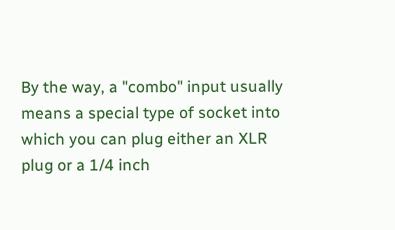By the way, a "combo" input usually means a special type of socket into which you can plug either an XLR plug or a 1/4 inch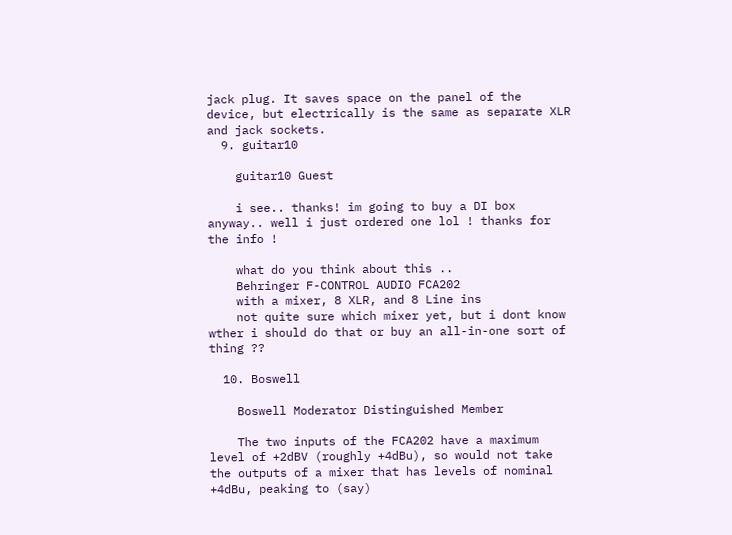jack plug. It saves space on the panel of the device, but electrically is the same as separate XLR and jack sockets.
  9. guitar10

    guitar10 Guest

    i see.. thanks! im going to buy a DI box anyway.. well i just ordered one lol ! thanks for the info !

    what do you think about this ..
    Behringer F-CONTROL AUDIO FCA202
    with a mixer, 8 XLR, and 8 Line ins
    not quite sure which mixer yet, but i dont know wther i should do that or buy an all-in-one sort of thing ??

  10. Boswell

    Boswell Moderator Distinguished Member

    The two inputs of the FCA202 have a maximum level of +2dBV (roughly +4dBu), so would not take the outputs of a mixer that has levels of nominal +4dBu, peaking to (say)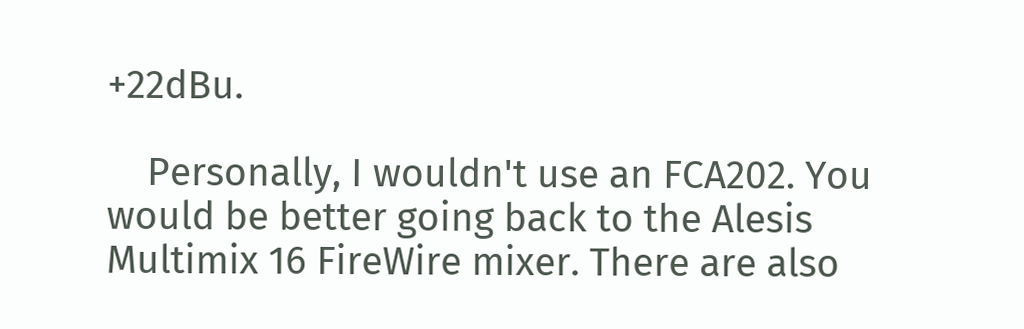+22dBu.

    Personally, I wouldn't use an FCA202. You would be better going back to the Alesis Multimix 16 FireWire mixer. There are also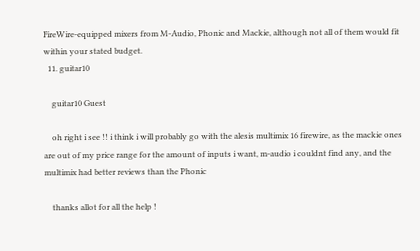FireWire-equipped mixers from M-Audio, Phonic and Mackie, although not all of them would fit within your stated budget.
  11. guitar10

    guitar10 Guest

    oh right i see !! i think i will probably go with the alesis multimix 16 firewire, as the mackie ones are out of my price range for the amount of inputs i want, m-audio i couldnt find any, and the multimix had better reviews than the Phonic

    thanks allot for all the help !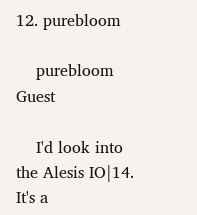12. purebloom

    purebloom Guest

    I'd look into the Alesis IO|14. It's a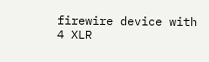firewire device with 4 XLR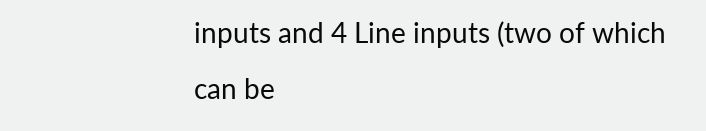inputs and 4 Line inputs (two of which can be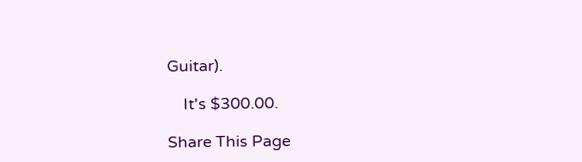Guitar).

    It's $300.00.

Share This Page